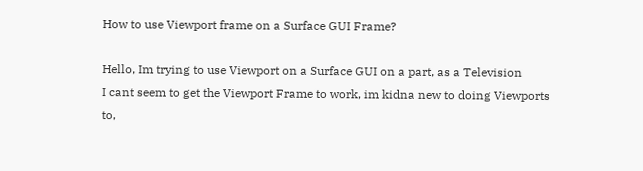How to use Viewport frame on a Surface GUI Frame?

Hello, Im trying to use Viewport on a Surface GUI on a part, as a Television
I cant seem to get the Viewport Frame to work, im kidna new to doing Viewports to,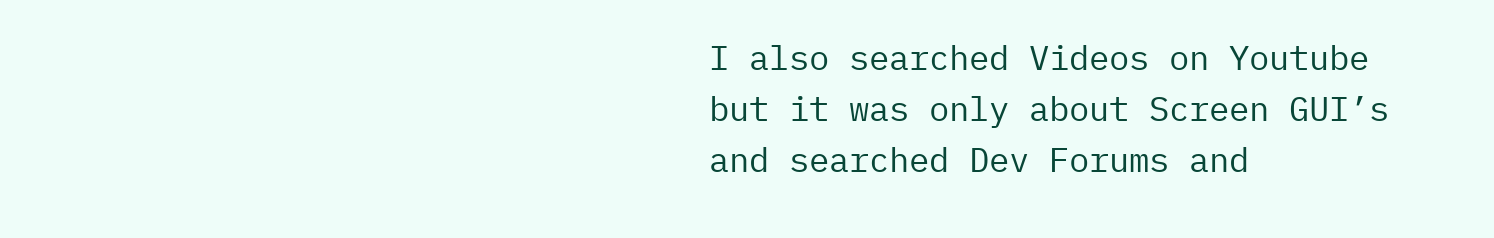I also searched Videos on Youtube but it was only about Screen GUI’s and searched Dev Forums and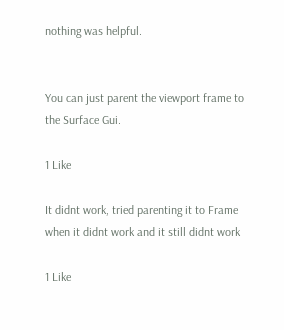nothing was helpful.


You can just parent the viewport frame to the Surface Gui.

1 Like

It didnt work, tried parenting it to Frame when it didnt work and it still didnt work

1 Like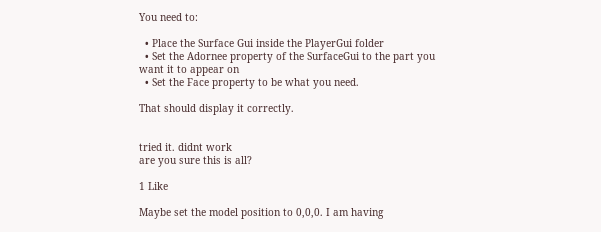You need to:

  • Place the Surface Gui inside the PlayerGui folder
  • Set the Adornee property of the SurfaceGui to the part you want it to appear on
  • Set the Face property to be what you need.

That should display it correctly.


tried it. didnt work
are you sure this is all?

1 Like

Maybe set the model position to 0,0,0. I am having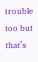trouble too but that’s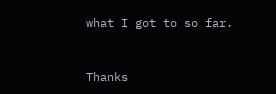what I got to so far.


Thanks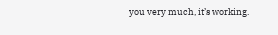you very much, it’s working.